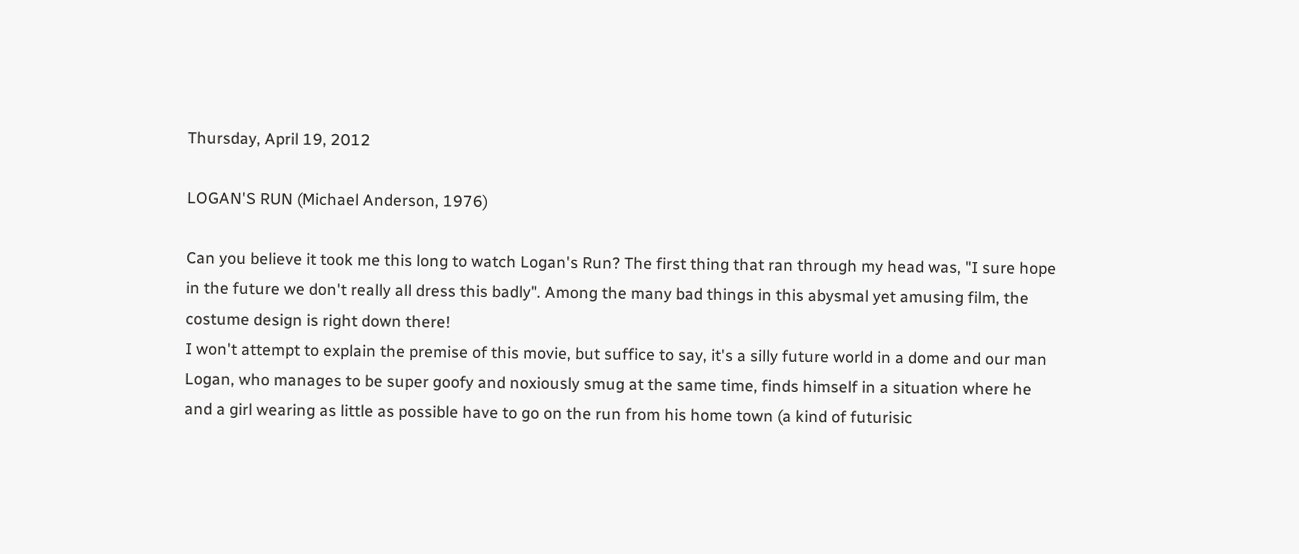Thursday, April 19, 2012

LOGAN'S RUN (Michael Anderson, 1976)

Can you believe it took me this long to watch Logan's Run? The first thing that ran through my head was, "I sure hope in the future we don't really all dress this badly". Among the many bad things in this abysmal yet amusing film, the costume design is right down there!
I won't attempt to explain the premise of this movie, but suffice to say, it's a silly future world in a dome and our man Logan, who manages to be super goofy and noxiously smug at the same time, finds himself in a situation where he and a girl wearing as little as possible have to go on the run from his home town (a kind of futurisic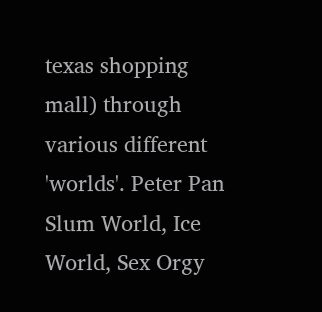texas shopping mall) through various different 'worlds'. Peter Pan Slum World, Ice World, Sex Orgy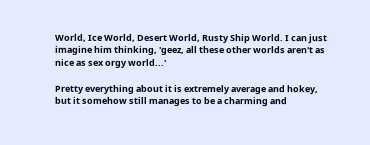World, Ice World, Desert World, Rusty Ship World. I can just imagine him thinking, 'geez, all these other worlds aren't as nice as sex orgy world...'

Pretty everything about it is extremely average and hokey, but it somehow still manages to be a charming and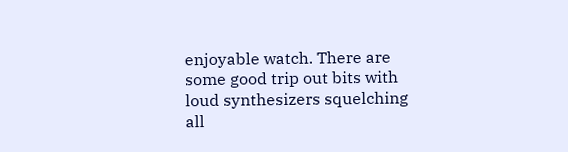enjoyable watch. There are some good trip out bits with loud synthesizers squelching all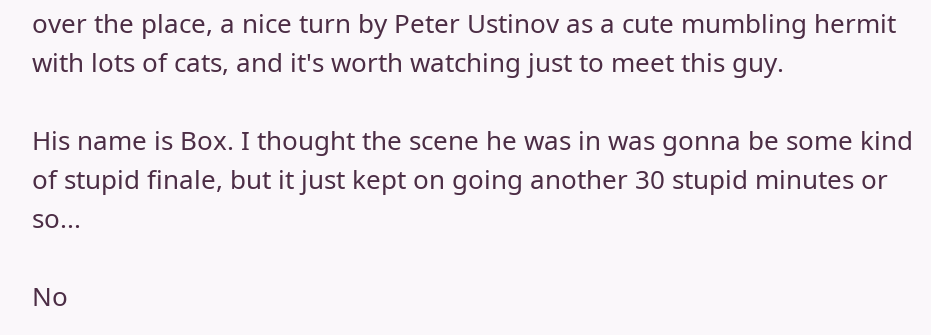over the place, a nice turn by Peter Ustinov as a cute mumbling hermit with lots of cats, and it's worth watching just to meet this guy.

His name is Box. I thought the scene he was in was gonna be some kind of stupid finale, but it just kept on going another 30 stupid minutes or so...

No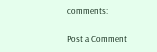comments:

Post a Comment